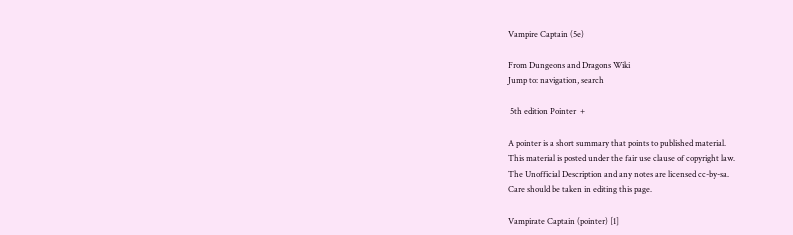Vampire Captain (5e)

From Dungeons and Dragons Wiki
Jump to: navigation, search

 5th edition Pointer  +

A pointer is a short summary that points to published material.
This material is posted under the fair use clause of copyright law.
The Unofficial Description and any notes are licensed cc-by-sa.
Care should be taken in editing this page.

Vampirate Captain (pointer) [1]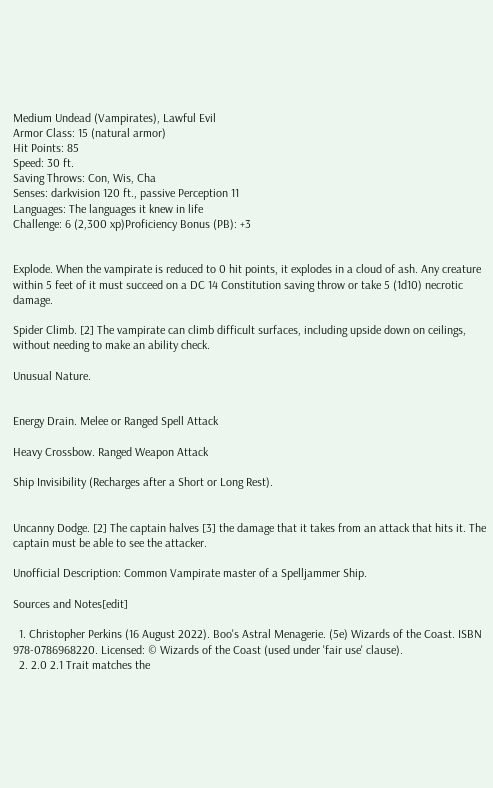Medium Undead (Vampirates), Lawful Evil
Armor Class: 15 (natural armor)
Hit Points: 85
Speed: 30 ft.
Saving Throws: Con, Wis, Cha
Senses: darkvision 120 ft., passive Perception 11
Languages: The languages it knew in life
Challenge: 6 (2,300 xp)Proficiency Bonus (PB): +3


Explode. When the vampirate is reduced to 0 hit points, it explodes in a cloud of ash. Any creature within 5 feet of it must succeed on a DC 14 Constitution saving throw or take 5 (1d10) necrotic damage.

Spider Climb. [2] The vampirate can climb difficult surfaces, including upside down on ceilings, without needing to make an ability check.

Unusual Nature.


Energy Drain. Melee or Ranged Spell Attack

Heavy Crossbow. Ranged Weapon Attack

Ship Invisibility (Recharges after a Short or Long Rest).


Uncanny Dodge. [2] The captain halves [3] the damage that it takes from an attack that hits it. The captain must be able to see the attacker.

Unofficial Description: Common Vampirate master of a Spelljammer Ship.

Sources and Notes[edit]

  1. Christopher Perkins (16 August 2022). Boo's Astral Menagerie. (5e) Wizards of the Coast. ISBN 978-0786968220. Licensed: © Wizards of the Coast (used under 'fair use' clause).
  2. 2.0 2.1 Trait matches the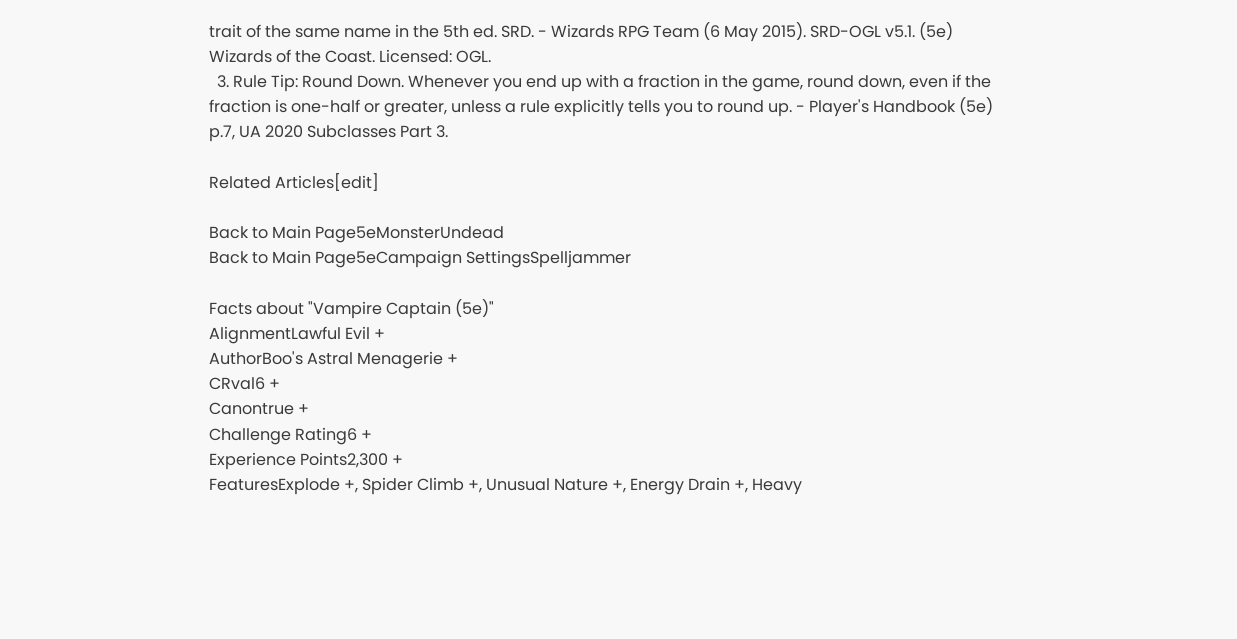trait of the same name in the 5th ed. SRD. - Wizards RPG Team (6 May 2015). SRD-OGL v5.1. (5e) Wizards of the Coast. Licensed: OGL.
  3. Rule Tip: Round Down. Whenever you end up with a fraction in the game, round down, even if the fraction is one-half or greater, unless a rule explicitly tells you to round up. - Player's Handbook (5e) p.7, UA 2020 Subclasses Part 3.

Related Articles[edit]

Back to Main Page5eMonsterUndead
Back to Main Page5eCampaign SettingsSpelljammer

Facts about "Vampire Captain (5e)"
AlignmentLawful Evil +
AuthorBoo's Astral Menagerie +
CRval6 +
Canontrue +
Challenge Rating6 +
Experience Points2,300 +
FeaturesExplode +, Spider Climb +, Unusual Nature +, Energy Drain +, Heavy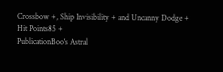Crossbow +, Ship Invisibility + and Uncanny Dodge +
Hit Points85 +
PublicationBoo's Astral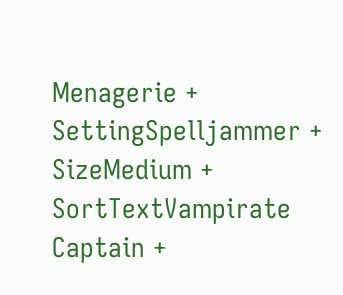Menagerie +
SettingSpelljammer +
SizeMedium +
SortTextVampirate Captain +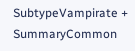SubtypeVampirate +
SummaryCommon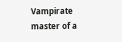Vampirate master of a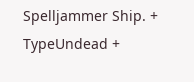Spelljammer Ship. +
TypeUndead +